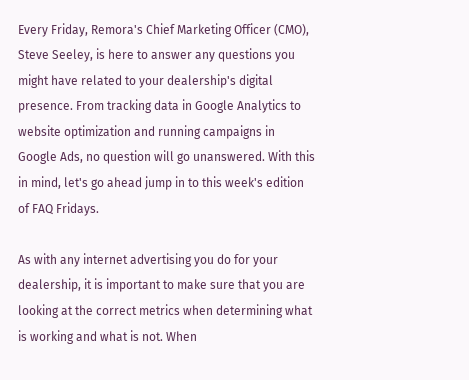Every Friday, Remora's Chief Marketing Officer (CMO), Steve Seeley, is here to answer any questions you might have related to your dealership's digital presence. From tracking data in Google Analytics to website optimization and running campaigns in Google Ads, no question will go unanswered. With this in mind, let's go ahead jump in to this week's edition of FAQ Fridays.

As with any internet advertising you do for your dealership, it is important to make sure that you are looking at the correct metrics when determining what is working and what is not. When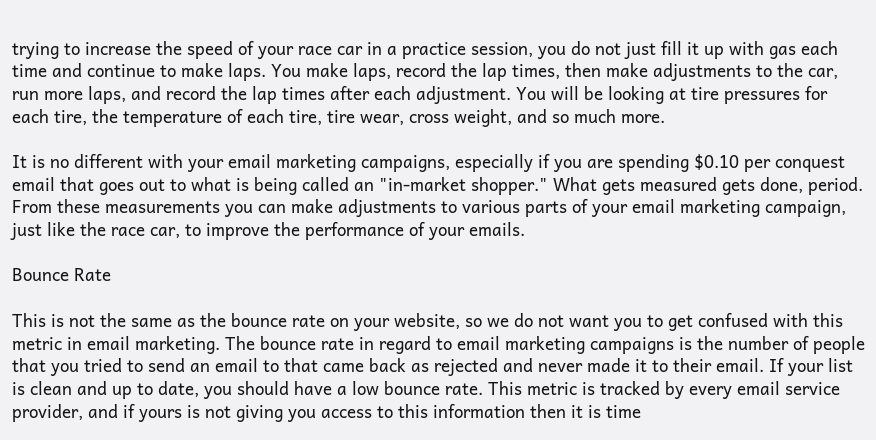trying to increase the speed of your race car in a practice session, you do not just fill it up with gas each time and continue to make laps. You make laps, record the lap times, then make adjustments to the car, run more laps, and record the lap times after each adjustment. You will be looking at tire pressures for each tire, the temperature of each tire, tire wear, cross weight, and so much more.

It is no different with your email marketing campaigns, especially if you are spending $0.10 per conquest email that goes out to what is being called an "in-market shopper." What gets measured gets done, period. From these measurements you can make adjustments to various parts of your email marketing campaign, just like the race car, to improve the performance of your emails.

Bounce Rate

This is not the same as the bounce rate on your website, so we do not want you to get confused with this metric in email marketing. The bounce rate in regard to email marketing campaigns is the number of people that you tried to send an email to that came back as rejected and never made it to their email. If your list is clean and up to date, you should have a low bounce rate. This metric is tracked by every email service provider, and if yours is not giving you access to this information then it is time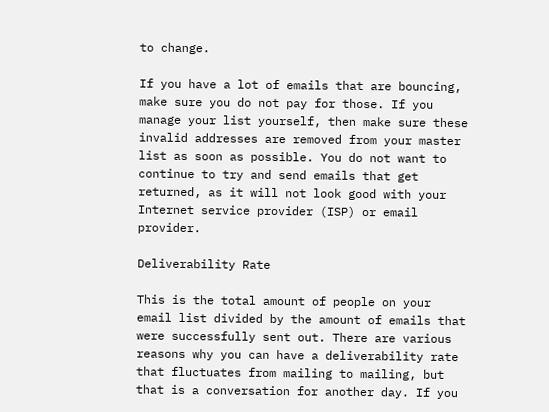to change.

If you have a lot of emails that are bouncing, make sure you do not pay for those. If you manage your list yourself, then make sure these invalid addresses are removed from your master list as soon as possible. You do not want to continue to try and send emails that get returned, as it will not look good with your Internet service provider (ISP) or email provider.

Deliverability Rate

This is the total amount of people on your email list divided by the amount of emails that were successfully sent out. There are various reasons why you can have a deliverability rate that fluctuates from mailing to mailing, but that is a conversation for another day. If you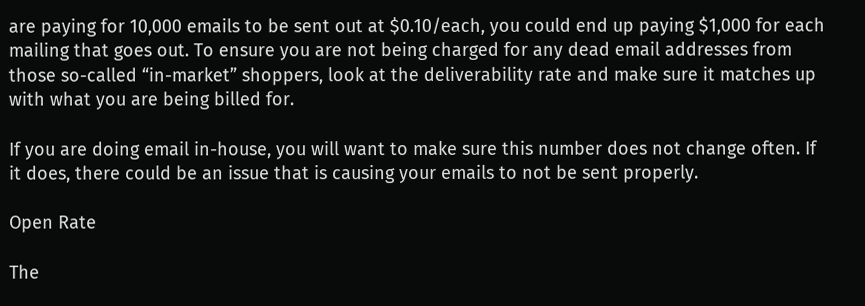are paying for 10,000 emails to be sent out at $0.10/each, you could end up paying $1,000 for each mailing that goes out. To ensure you are not being charged for any dead email addresses from those so-called “in-market” shoppers, look at the deliverability rate and make sure it matches up with what you are being billed for.

If you are doing email in-house, you will want to make sure this number does not change often. If it does, there could be an issue that is causing your emails to not be sent properly.

Open Rate

The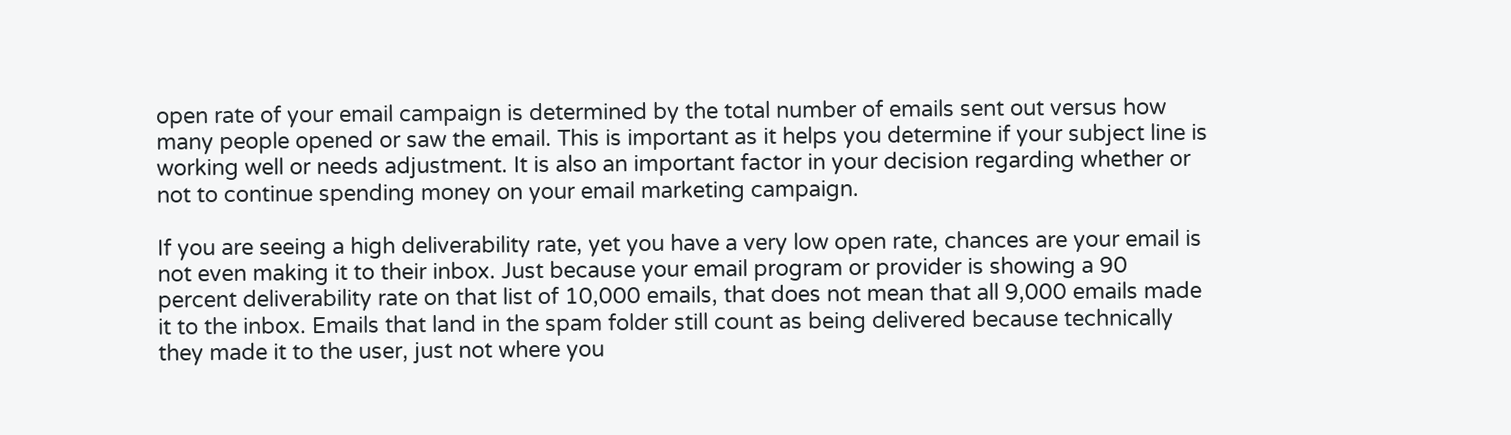open rate of your email campaign is determined by the total number of emails sent out versus how many people opened or saw the email. This is important as it helps you determine if your subject line is working well or needs adjustment. It is also an important factor in your decision regarding whether or not to continue spending money on your email marketing campaign.

If you are seeing a high deliverability rate, yet you have a very low open rate, chances are your email is not even making it to their inbox. Just because your email program or provider is showing a 90 percent deliverability rate on that list of 10,000 emails, that does not mean that all 9,000 emails made it to the inbox. Emails that land in the spam folder still count as being delivered because technically they made it to the user, just not where you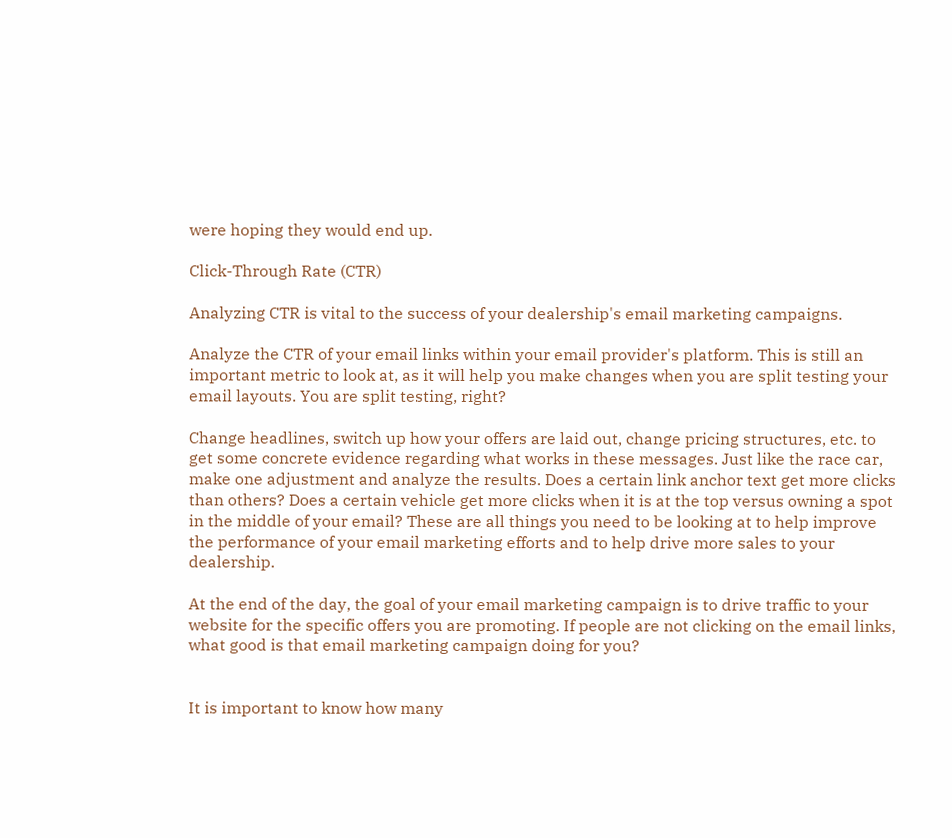were hoping they would end up.

Click-Through Rate (CTR)

Analyzing CTR is vital to the success of your dealership's email marketing campaigns.

Analyze the CTR of your email links within your email provider's platform. This is still an important metric to look at, as it will help you make changes when you are split testing your email layouts. You are split testing, right?

Change headlines, switch up how your offers are laid out, change pricing structures, etc. to get some concrete evidence regarding what works in these messages. Just like the race car, make one adjustment and analyze the results. Does a certain link anchor text get more clicks than others? Does a certain vehicle get more clicks when it is at the top versus owning a spot in the middle of your email? These are all things you need to be looking at to help improve the performance of your email marketing efforts and to help drive more sales to your dealership.

At the end of the day, the goal of your email marketing campaign is to drive traffic to your website for the specific offers you are promoting. If people are not clicking on the email links, what good is that email marketing campaign doing for you?


It is important to know how many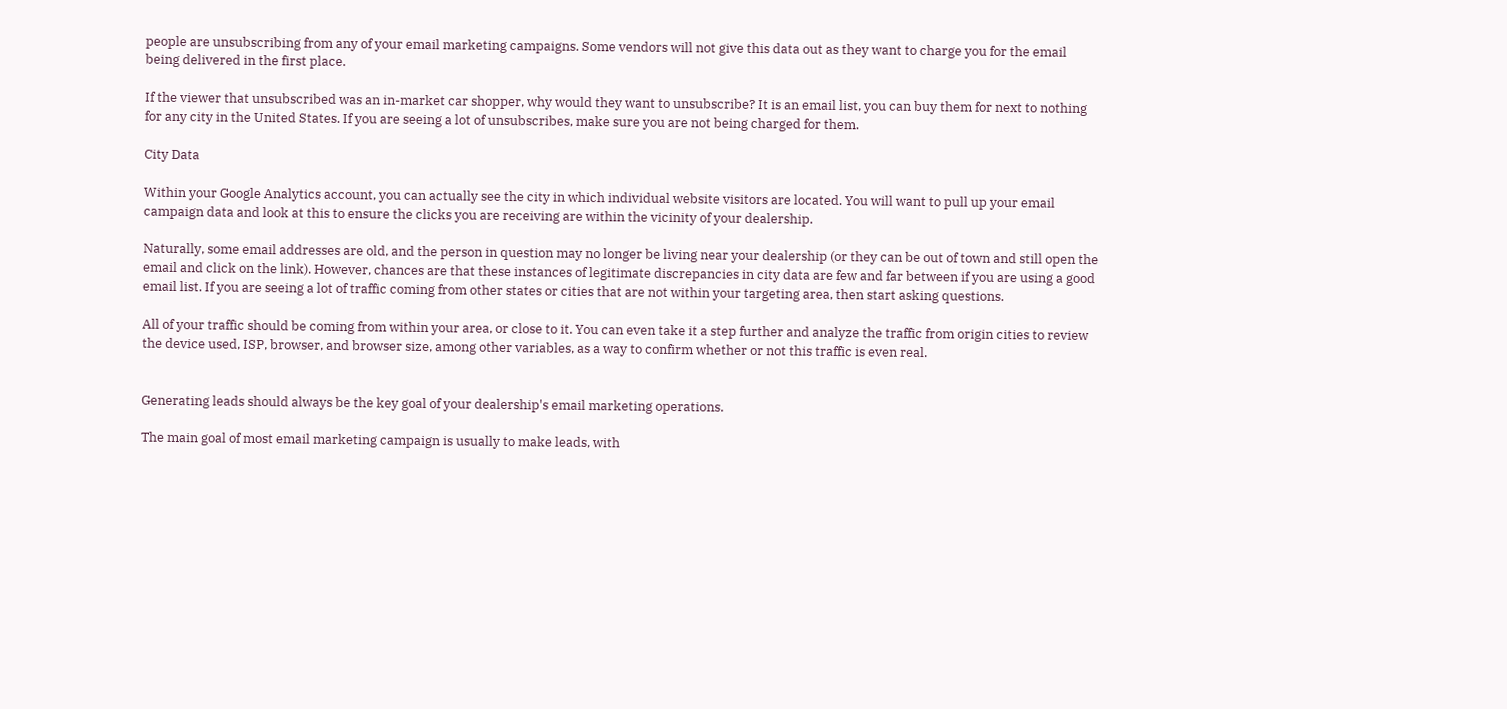people are unsubscribing from any of your email marketing campaigns. Some vendors will not give this data out as they want to charge you for the email being delivered in the first place.

If the viewer that unsubscribed was an in-market car shopper, why would they want to unsubscribe? It is an email list, you can buy them for next to nothing for any city in the United States. If you are seeing a lot of unsubscribes, make sure you are not being charged for them.

City Data

Within your Google Analytics account, you can actually see the city in which individual website visitors are located. You will want to pull up your email campaign data and look at this to ensure the clicks you are receiving are within the vicinity of your dealership.

Naturally, some email addresses are old, and the person in question may no longer be living near your dealership (or they can be out of town and still open the email and click on the link). However, chances are that these instances of legitimate discrepancies in city data are few and far between if you are using a good email list. If you are seeing a lot of traffic coming from other states or cities that are not within your targeting area, then start asking questions.

All of your traffic should be coming from within your area, or close to it. You can even take it a step further and analyze the traffic from origin cities to review the device used, ISP, browser, and browser size, among other variables, as a way to confirm whether or not this traffic is even real.


Generating leads should always be the key goal of your dealership's email marketing operations.

The main goal of most email marketing campaign is usually to make leads, with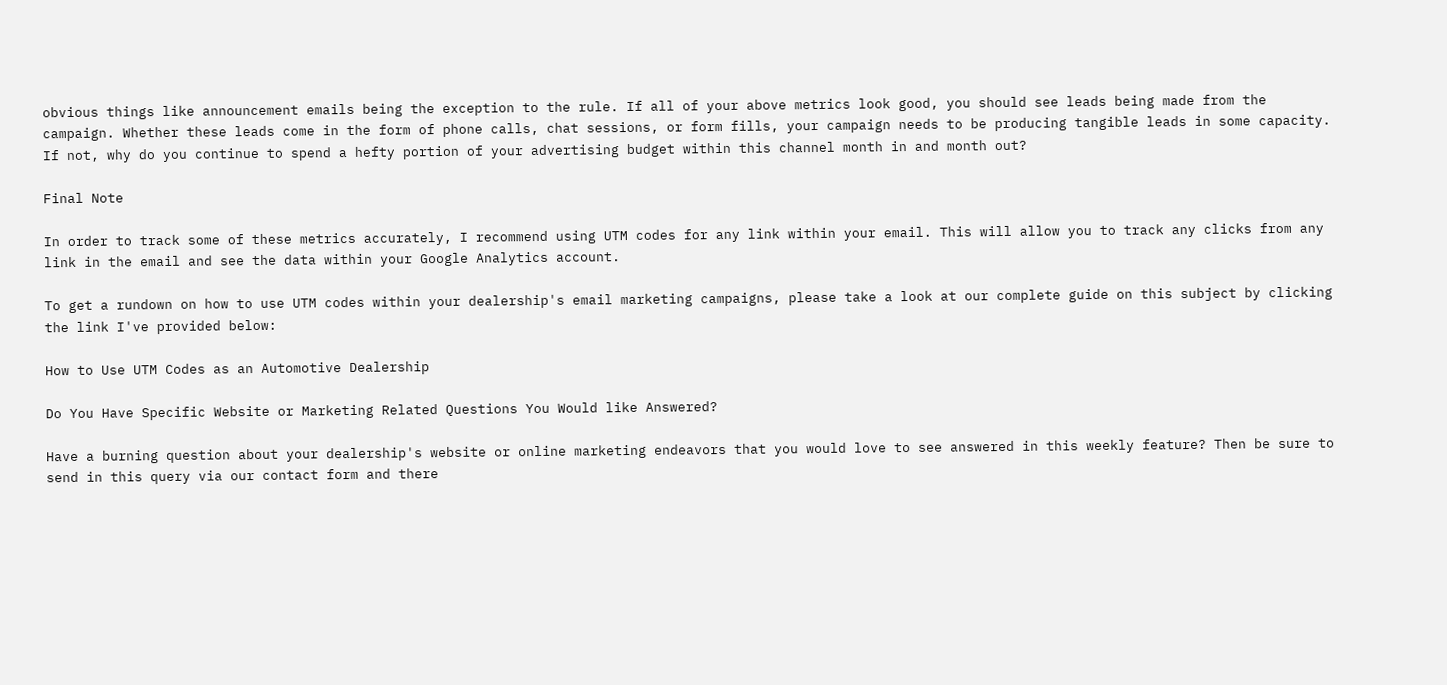obvious things like announcement emails being the exception to the rule. If all of your above metrics look good, you should see leads being made from the campaign. Whether these leads come in the form of phone calls, chat sessions, or form fills, your campaign needs to be producing tangible leads in some capacity. If not, why do you continue to spend a hefty portion of your advertising budget within this channel month in and month out?

Final Note

In order to track some of these metrics accurately, I recommend using UTM codes for any link within your email. This will allow you to track any clicks from any link in the email and see the data within your Google Analytics account.

To get a rundown on how to use UTM codes within your dealership's email marketing campaigns, please take a look at our complete guide on this subject by clicking the link I've provided below:

How to Use UTM Codes as an Automotive Dealership

Do You Have Specific Website or Marketing Related Questions You Would like Answered?

Have a burning question about your dealership's website or online marketing endeavors that you would love to see answered in this weekly feature? Then be sure to send in this query via our contact form and there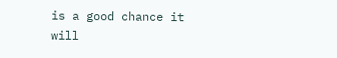is a good chance it will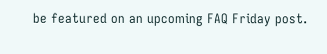be featured on an upcoming FAQ Friday post.